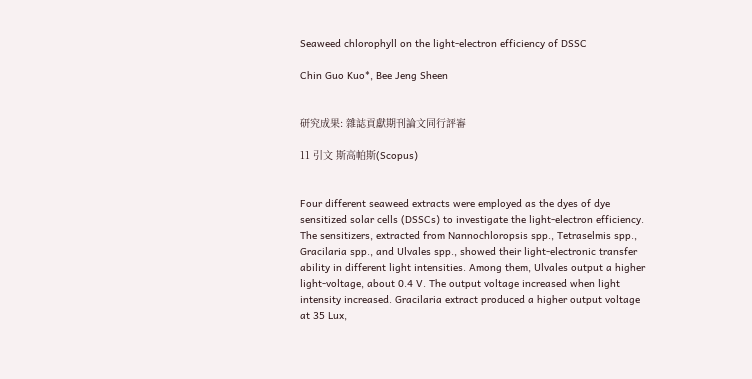Seaweed chlorophyll on the light-electron efficiency of DSSC

Chin Guo Kuo*, Bee Jeng Sheen


研究成果: 雜誌貢獻期刊論文同行評審

11 引文 斯高帕斯(Scopus)


Four different seaweed extracts were employed as the dyes of dye sensitized solar cells (DSSCs) to investigate the light-electron efficiency. The sensitizers, extracted from Nannochloropsis spp., Tetraselmis spp., Gracilaria spp., and Ulvales spp., showed their light-electronic transfer ability in different light intensities. Among them, Ulvales output a higher light-voltage, about 0.4 V. The output voltage increased when light intensity increased. Gracilaria extract produced a higher output voltage at 35 Lux,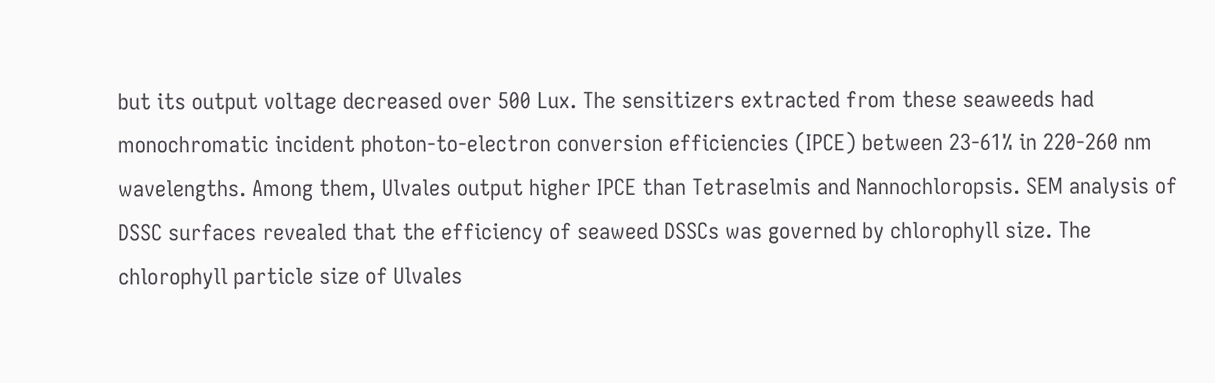but its output voltage decreased over 500 Lux. The sensitizers extracted from these seaweeds had monochromatic incident photon-to-electron conversion efficiencies (IPCE) between 23-61% in 220-260 nm wavelengths. Among them, Ulvales output higher IPCE than Tetraselmis and Nannochloropsis. SEM analysis of DSSC surfaces revealed that the efficiency of seaweed DSSCs was governed by chlorophyll size. The chlorophyll particle size of Ulvales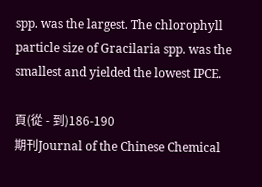spp. was the largest. The chlorophyll particle size of Gracilaria spp. was the smallest and yielded the lowest IPCE.

頁(從 - 到)186-190
期刊Journal of the Chinese Chemical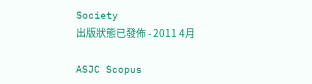Society
出版狀態已發佈 - 2011 4月

ASJC Scopus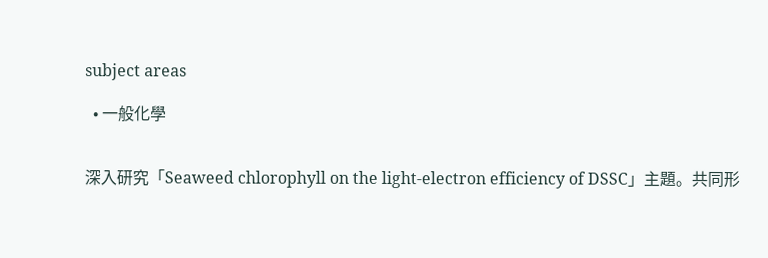subject areas

  • 一般化學


深入研究「Seaweed chlorophyll on the light-electron efficiency of DSSC」主題。共同形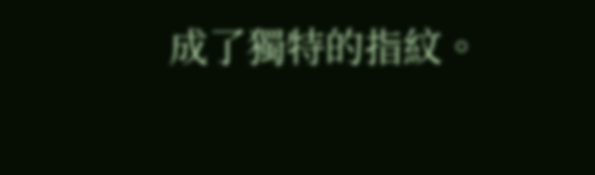成了獨特的指紋。